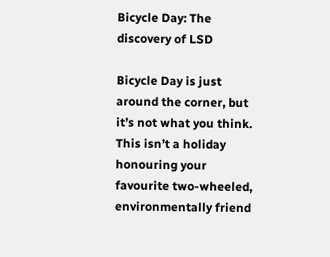Bicycle Day: The discovery of LSD

Bicycle Day is just around the corner, but it’s not what you think. This isn’t a holiday honouring your favourite two-wheeled, environmentally friend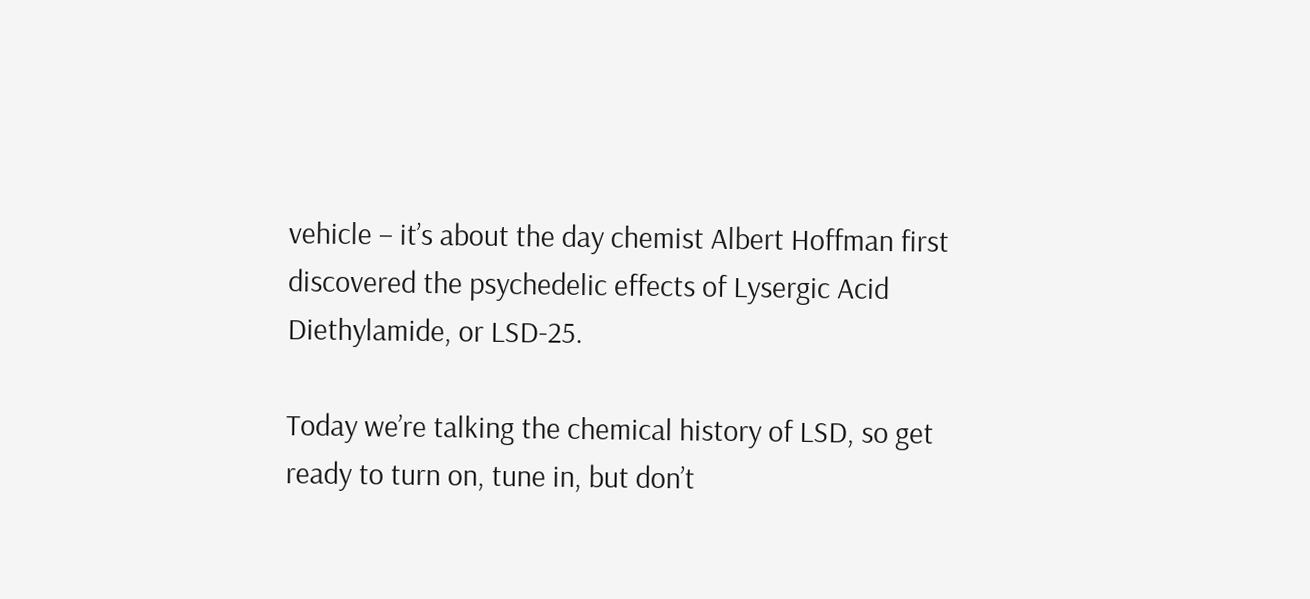vehicle – it’s about the day chemist Albert Hoffman first discovered the psychedelic effects of Lysergic Acid Diethylamide, or LSD-25.

Today we’re talking the chemical history of LSD, so get ready to turn on, tune in, but don’t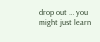drop out … you might just learn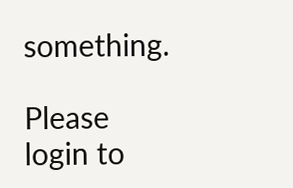something.

Please login to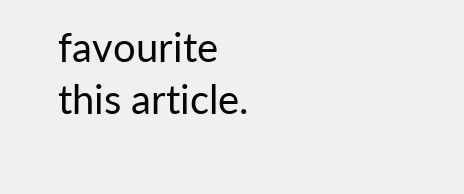favourite this article.